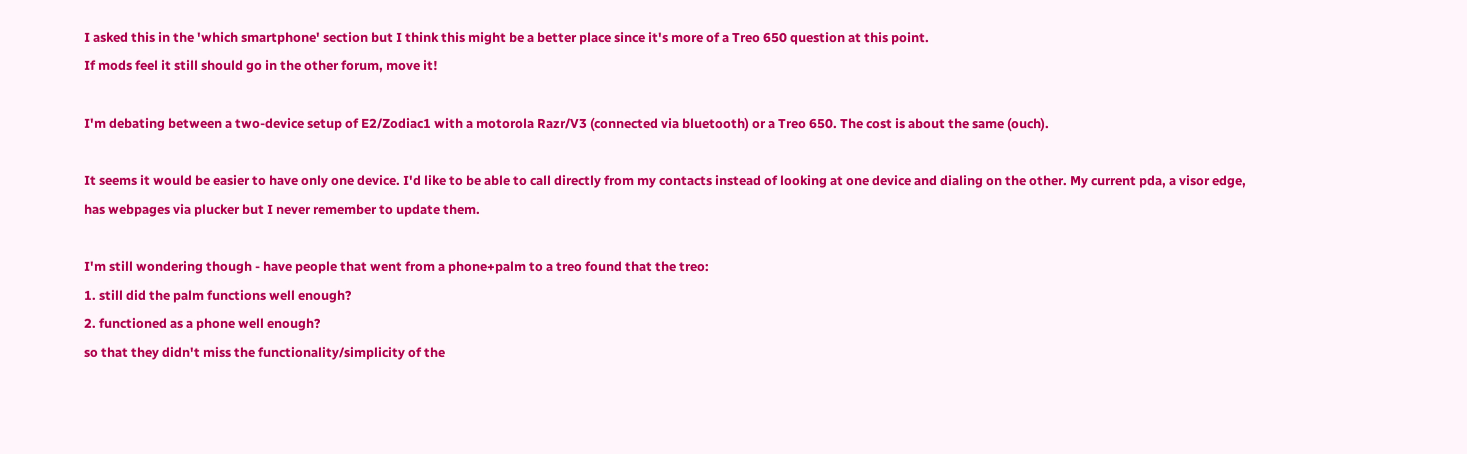I asked this in the 'which smartphone' section but I think this might be a better place since it's more of a Treo 650 question at this point.
If mods feel it still should go in the other forum, move it!

I'm debating between a two-device setup of E2/Zodiac1 with a motorola Razr/V3 (connected via bluetooth) or a Treo 650. The cost is about the same (ouch).

It seems it would be easier to have only one device. I'd like to be able to call directly from my contacts instead of looking at one device and dialing on the other. My current pda, a visor edge, has webpages via plucker but I never remember to update them.

I'm still wondering though - have people that went from a phone+palm to a treo found that the treo:
1. still did the palm functions well enough?
2. functioned as a phone well enough?
so that they didn't miss the functionality/simplicity of the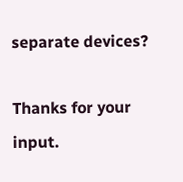separate devices?

Thanks for your input.